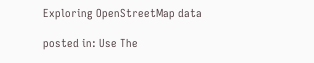Exploring OpenStreetMap data

posted in: Use The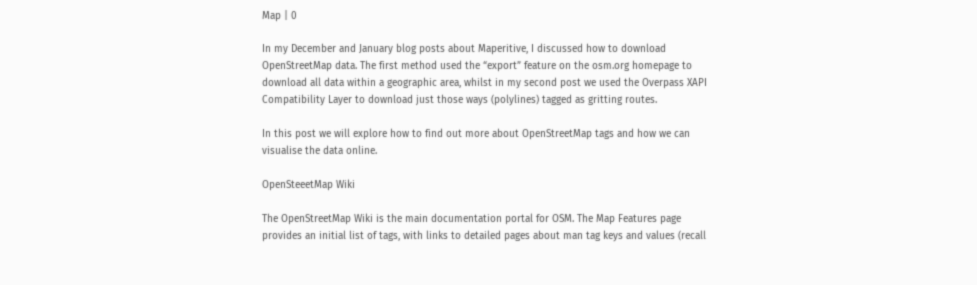Map | 0

In my December and January blog posts about Maperitive, I discussed how to download OpenStreetMap data. The first method used the “export” feature on the osm.org homepage to download all data within a geographic area, whilst in my second post we used the Overpass XAPI Compatibility Layer to download just those ways (polylines) tagged as gritting routes.

In this post we will explore how to find out more about OpenStreetMap tags and how we can visualise the data online.

OpenSteeetMap Wiki

The OpenStreetMap Wiki is the main documentation portal for OSM. The Map Features page provides an initial list of tags, with links to detailed pages about man tag keys and values (recall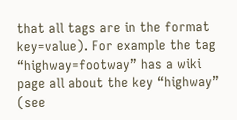that all tags are in the format key=value). For example the tag “highway=footway” has a wiki page all about the key “highway” (see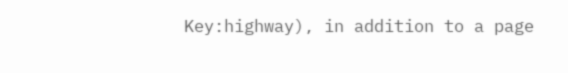Key:highway), in addition to a page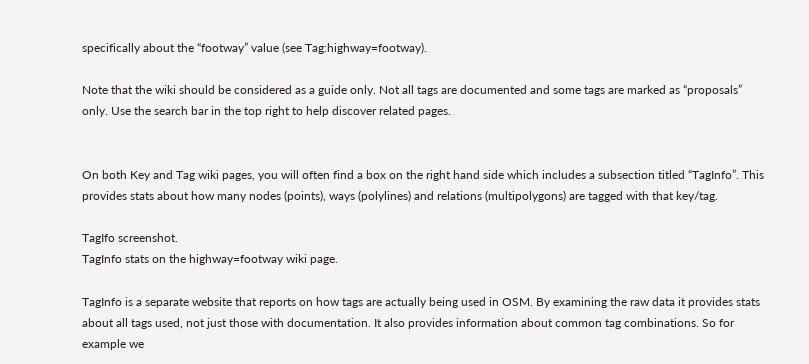specifically about the “footway” value (see Tag:highway=footway).

Note that the wiki should be considered as a guide only. Not all tags are documented and some tags are marked as “proposals” only. Use the search bar in the top right to help discover related pages.


On both Key and Tag wiki pages, you will often find a box on the right hand side which includes a subsection titled “TagInfo”. This provides stats about how many nodes (points), ways (polylines) and relations (multipolygons) are tagged with that key/tag.

TagIfo screenshot.
TagInfo stats on the highway=footway wiki page.

TagInfo is a separate website that reports on how tags are actually being used in OSM. By examining the raw data it provides stats about all tags used, not just those with documentation. It also provides information about common tag combinations. So for example we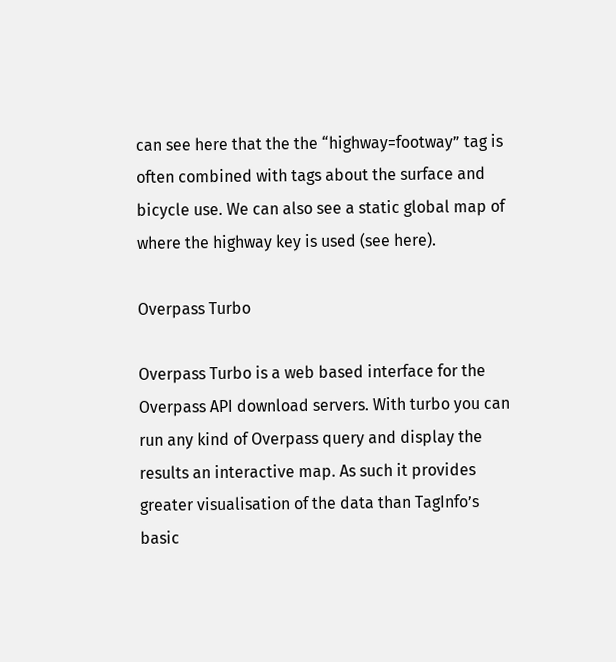can see here that the the “highway=footway” tag is often combined with tags about the surface and bicycle use. We can also see a static global map of where the highway key is used (see here).

Overpass Turbo

Overpass Turbo is a web based interface for the Overpass API download servers. With turbo you can run any kind of Overpass query and display the results an interactive map. As such it provides greater visualisation of the data than TagInfo’s basic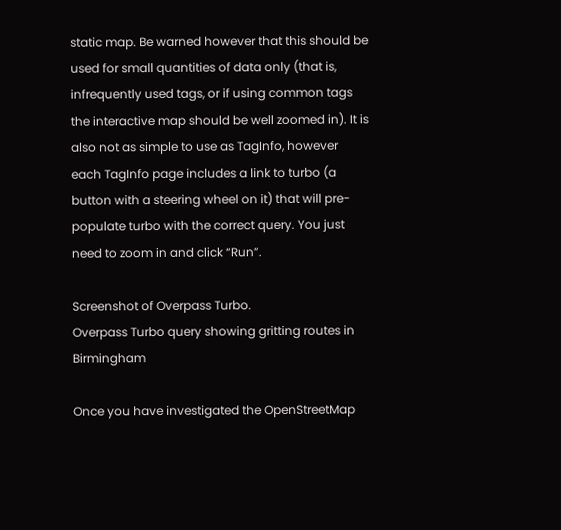static map. Be warned however that this should be used for small quantities of data only (that is, infrequently used tags, or if using common tags the interactive map should be well zoomed in). It is also not as simple to use as TagInfo, however each TagInfo page includes a link to turbo (a button with a steering wheel on it) that will pre-populate turbo with the correct query. You just need to zoom in and click “Run”.

Screenshot of Overpass Turbo.
Overpass Turbo query showing gritting routes in Birmingham

Once you have investigated the OpenStreetMap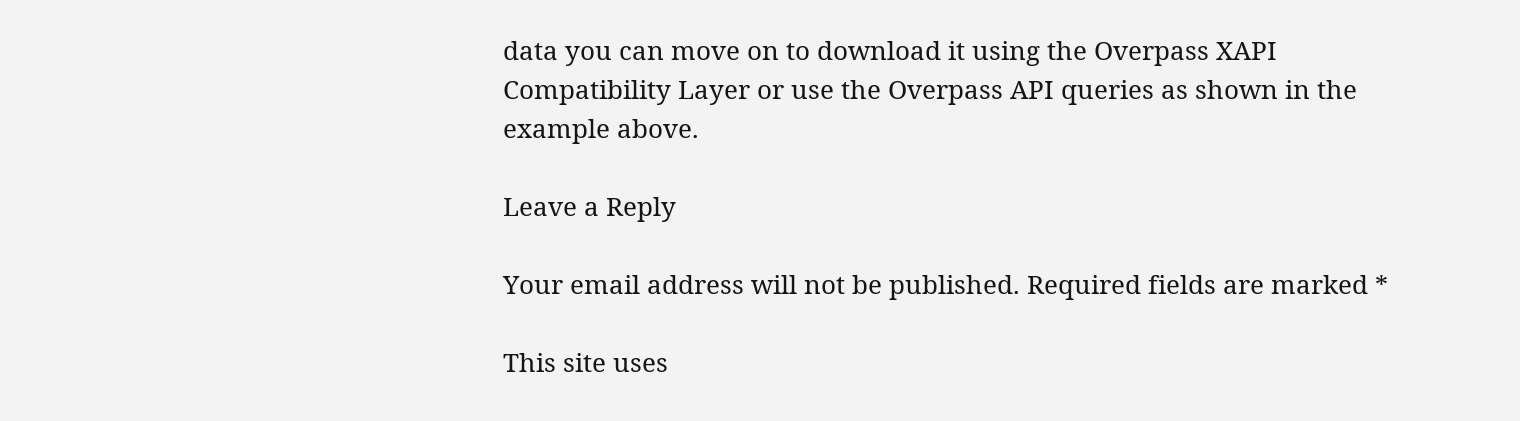data you can move on to download it using the Overpass XAPI Compatibility Layer or use the Overpass API queries as shown in the example above.

Leave a Reply

Your email address will not be published. Required fields are marked *

This site uses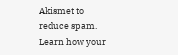Akismet to reduce spam. Learn how your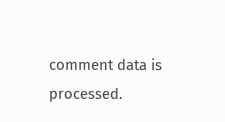comment data is processed.